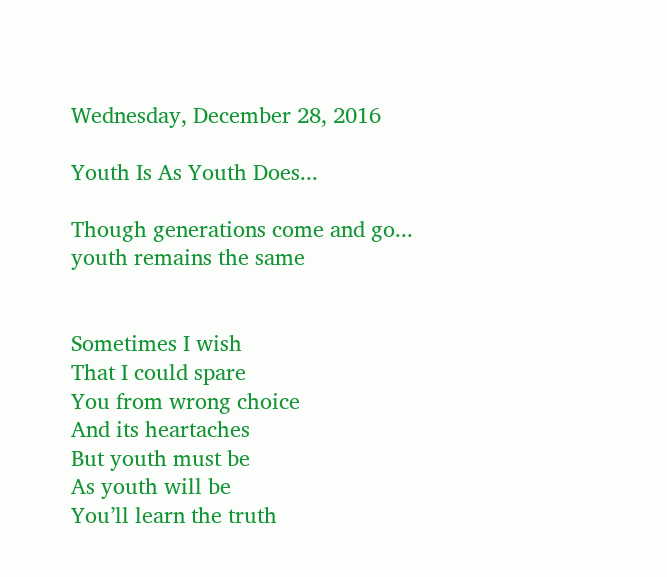Wednesday, December 28, 2016

Youth Is As Youth Does...

Though generations come and go...
youth remains the same


Sometimes I wish
That I could spare
You from wrong choice
And its heartaches
But youth must be
As youth will be
You’ll learn the truth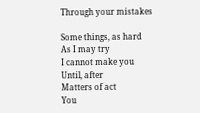Through your mistakes

Some things, as hard
As I may try
I cannot make you
Until, after
Matters of act
You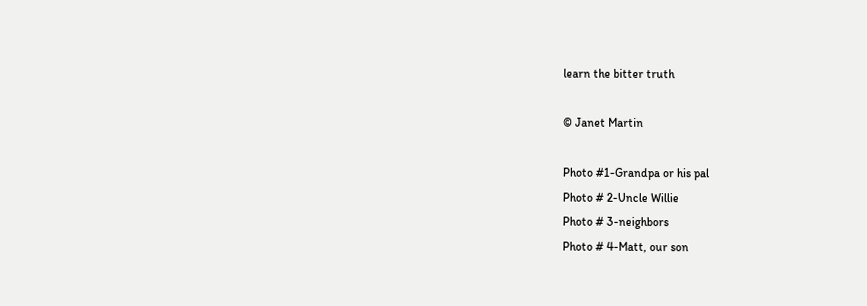learn the bitter truth

© Janet Martin

Photo #1-Grandpa or his pal
Photo # 2-Uncle Willie
Photo # 3-neighbors
Photo # 4-Matt, our son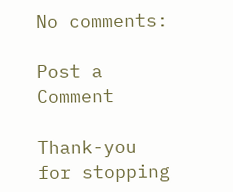No comments:

Post a Comment

Thank-you for stopping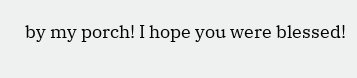by my porch! I hope you were blessed!